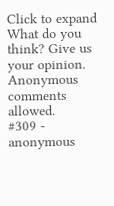Click to expand
What do you think? Give us your opinion. Anonymous comments allowed.
#309 - anonymous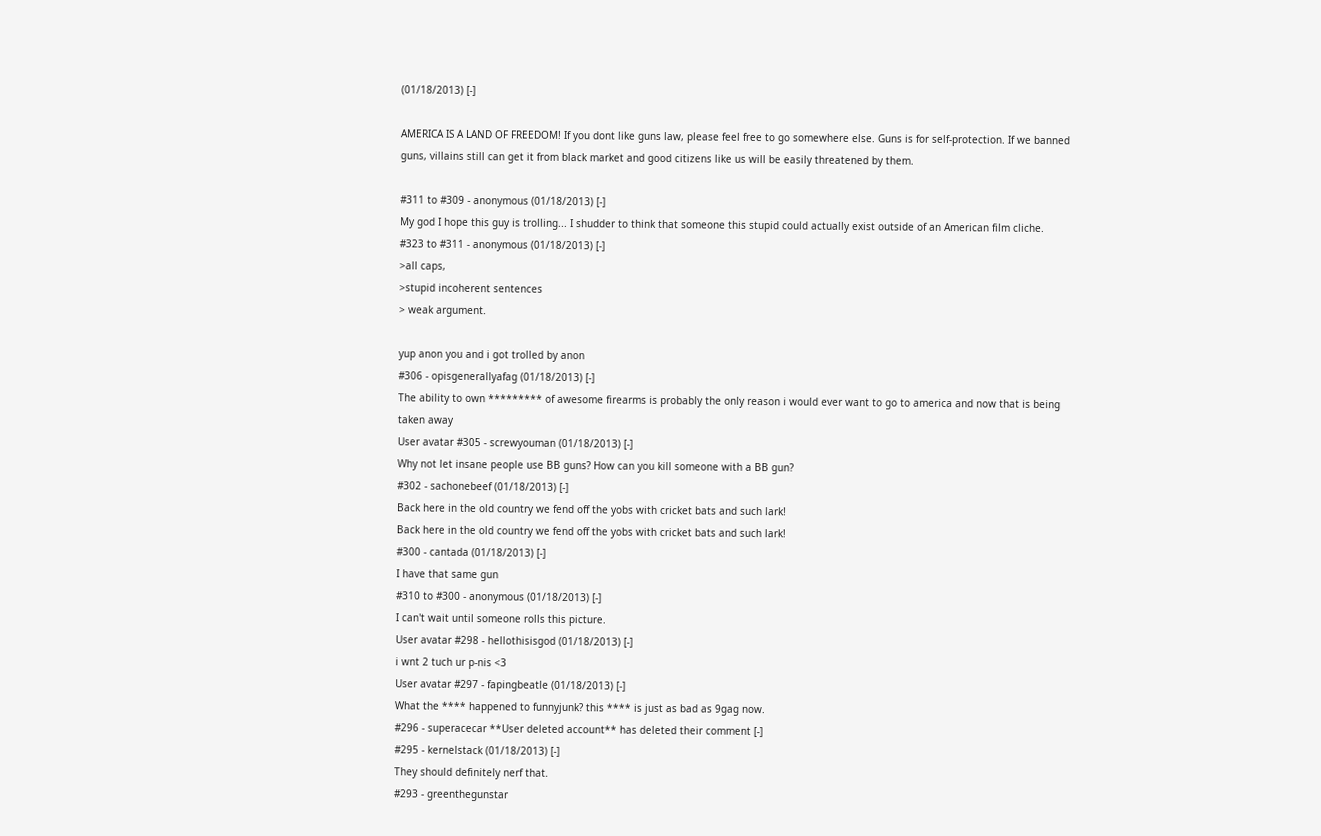(01/18/2013) [-]

AMERICA IS A LAND OF FREEDOM! If you dont like guns law, please feel free to go somewhere else. Guns is for self-protection. If we banned guns, villains still can get it from black market and good citizens like us will be easily threatened by them.

#311 to #309 - anonymous (01/18/2013) [-]
My god I hope this guy is trolling... I shudder to think that someone this stupid could actually exist outside of an American film cliche.
#323 to #311 - anonymous (01/18/2013) [-]
>all caps,
>stupid incoherent sentences
> weak argument.

yup anon you and i got trolled by anon
#306 - opisgenerallyafag (01/18/2013) [-]
The ability to own ********* of awesome firearms is probably the only reason i would ever want to go to america and now that is being taken away
User avatar #305 - screwyouman (01/18/2013) [-]
Why not let insane people use BB guns? How can you kill someone with a BB gun?
#302 - sachonebeef (01/18/2013) [-]
Back here in the old country we fend off the yobs with cricket bats and such lark!
Back here in the old country we fend off the yobs with cricket bats and such lark!
#300 - cantada (01/18/2013) [-]
I have that same gun
#310 to #300 - anonymous (01/18/2013) [-]
I can't wait until someone rolls this picture.
User avatar #298 - hellothisisgod (01/18/2013) [-]
i wnt 2 tuch ur p-nis <3
User avatar #297 - fapingbeatle (01/18/2013) [-]
What the **** happened to funnyjunk? this **** is just as bad as 9gag now.
#296 - superacecar **User deleted account** has deleted their comment [-]
#295 - kernelstack (01/18/2013) [-]
They should definitely nerf that.
#293 - greenthegunstar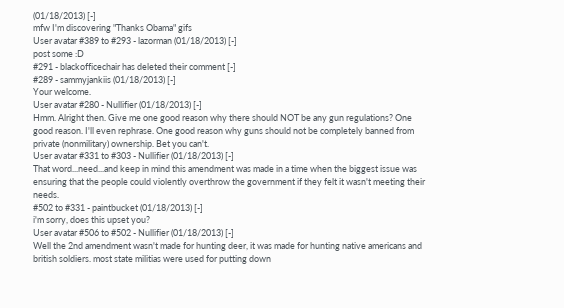(01/18/2013) [-]
mfw I'm discovering "Thanks Obama" gifs
User avatar #389 to #293 - lazorman (01/18/2013) [-]
post some :D
#291 - blackofficechair has deleted their comment [-]
#289 - sammyjankiis (01/18/2013) [-]
Your welcome.
User avatar #280 - Nullifier (01/18/2013) [-]
Hmm. Alright then. Give me one good reason why there should NOT be any gun regulations? One good reason. I'll even rephrase. One good reason why guns should not be completely banned from private (nonmilitary) ownership. Bet you can't.
User avatar #331 to #303 - Nullifier (01/18/2013) [-]
That word...need...and keep in mind this amendment was made in a time when the biggest issue was ensuring that the people could violently overthrow the government if they felt it wasn't meeting their needs.
#502 to #331 - paintbucket (01/18/2013) [-]
i'm sorry, does this upset you?
User avatar #506 to #502 - Nullifier (01/18/2013) [-]
Well the 2nd amendment wasn't made for hunting deer, it was made for hunting native americans and british soldiers. most state militias were used for putting down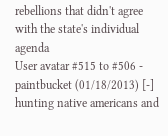rebellions that didn't agree with the state's individual agenda
User avatar #515 to #506 - paintbucket (01/18/2013) [-]
hunting native americans and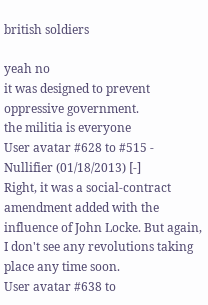british soldiers

yeah no
it was designed to prevent oppressive government.
the militia is everyone
User avatar #628 to #515 - Nullifier (01/18/2013) [-]
Right, it was a social-contract amendment added with the influence of John Locke. But again, I don't see any revolutions taking place any time soon.
User avatar #638 to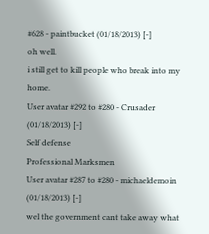#628 - paintbucket (01/18/2013) [-]
oh well.
i still get to kill people who break into my home.
User avatar #292 to #280 - Crusader (01/18/2013) [-]
Self defense
Professional Marksmen
User avatar #287 to #280 - michaeldemoin (01/18/2013) [-]
wel the government cant take away what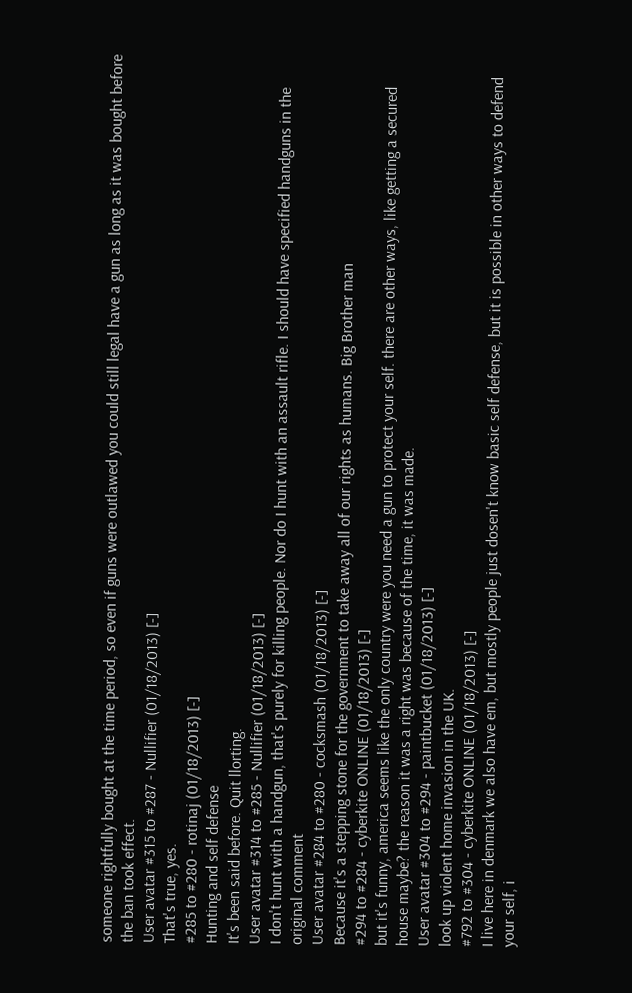someone rightfully bought at the time period, so even if guns were outlawed you could still legal have a gun as long as it was bought before the ban took effect.
User avatar #315 to #287 - Nullifier (01/18/2013) [-]
That's true, yes.
#285 to #280 - rotinaj (01/18/2013) [-]
Hunting and self defense
It's been said before. Quit llorting.
User avatar #314 to #285 - Nullifier (01/18/2013) [-]
I don't hunt with a handgun, that's purely for killing people. Nor do I hunt with an assault rifle. I should have specified handguns in the original comment
User avatar #284 to #280 - cocksmash (01/18/2013) [-]
Because it's a stepping stone for the government to take away all of our rights as humans. Big Brother man
#294 to #284 - cyberkite ONLINE (01/18/2013) [-]
but it's funny, america seems like the only country were you need a gun to protect your self. there are other ways, like getting a secured house maybe? the reason it was a right was because of the time, it was made.
User avatar #304 to #294 - paintbucket (01/18/2013) [-]
look up violent home invasion in the UK.
#792 to #304 - cyberkite ONLINE (01/18/2013) [-]
I live here in denmark we also have em, but mostly people just dosen't know basic self defense, but it is possible in other ways to defend your self, i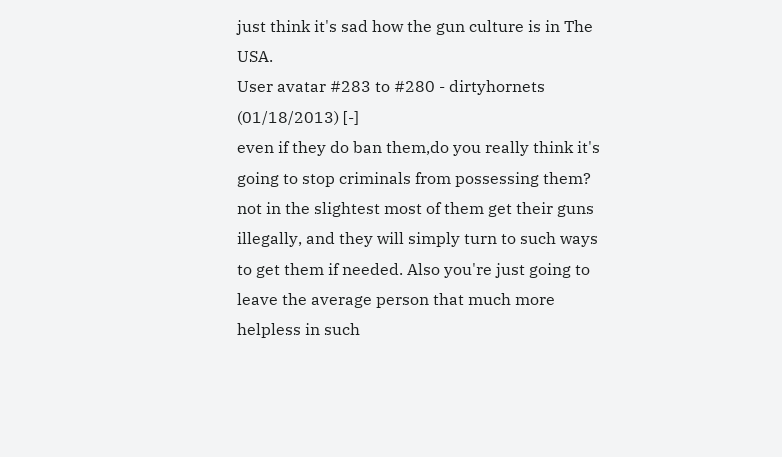just think it's sad how the gun culture is in The USA.
User avatar #283 to #280 - dirtyhornets (01/18/2013) [-]
even if they do ban them,do you really think it's going to stop criminals from possessing them? not in the slightest most of them get their guns illegally, and they will simply turn to such ways to get them if needed. Also you're just going to leave the average person that much more helpless in such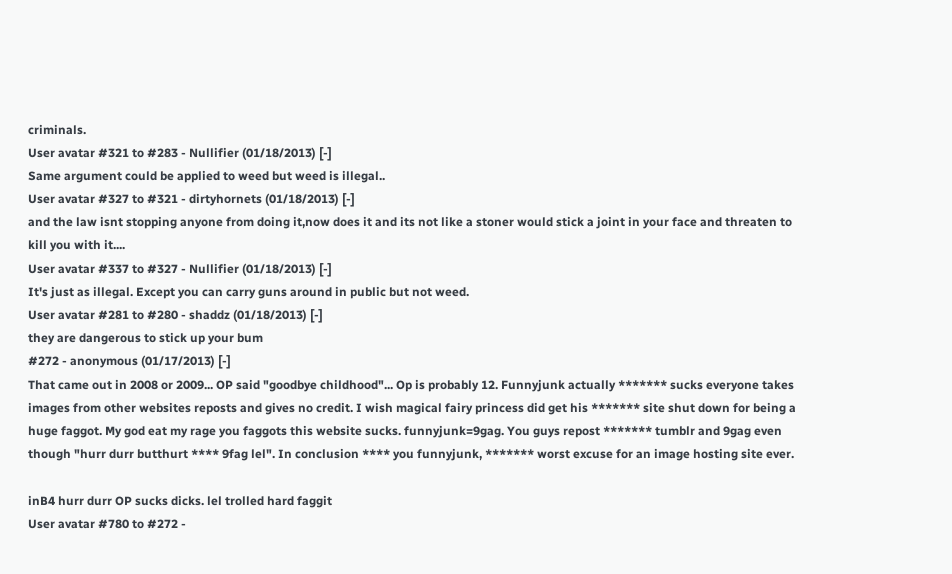criminals.
User avatar #321 to #283 - Nullifier (01/18/2013) [-]
Same argument could be applied to weed but weed is illegal..
User avatar #327 to #321 - dirtyhornets (01/18/2013) [-]
and the law isnt stopping anyone from doing it,now does it and its not like a stoner would stick a joint in your face and threaten to kill you with it....
User avatar #337 to #327 - Nullifier (01/18/2013) [-]
It's just as illegal. Except you can carry guns around in public but not weed.
User avatar #281 to #280 - shaddz (01/18/2013) [-]
they are dangerous to stick up your bum
#272 - anonymous (01/17/2013) [-]
That came out in 2008 or 2009... OP said "goodbye childhood"... Op is probably 12. Funnyjunk actually ******* sucks everyone takes images from other websites reposts and gives no credit. I wish magical fairy princess did get his ******* site shut down for being a huge faggot. My god eat my rage you faggots this website sucks. funnyjunk=9gag. You guys repost ******* tumblr and 9gag even though "hurr durr butthurt **** 9fag lel". In conclusion **** you funnyjunk, ******* worst excuse for an image hosting site ever.

inB4 hurr durr OP sucks dicks. lel trolled hard faggit
User avatar #780 to #272 -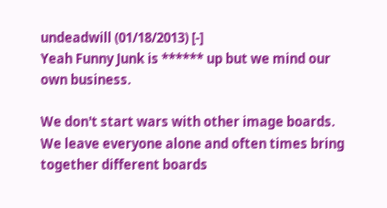undeadwill (01/18/2013) [-]
Yeah Funny Junk is ****** up but we mind our own business.

We don't start wars with other image boards. We leave everyone alone and often times bring together different boards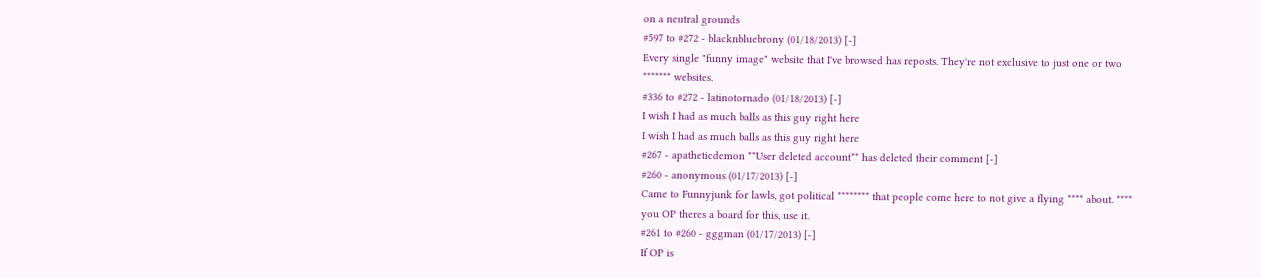on a neutral grounds
#597 to #272 - blacknbluebrony (01/18/2013) [-]
Every single "funny image" website that I've browsed has reposts. They're not exclusive to just one or two ******* websites.
#336 to #272 - latinotornado (01/18/2013) [-]
I wish I had as much balls as this guy right here
I wish I had as much balls as this guy right here
#267 - apatheticdemon **User deleted account** has deleted their comment [-]
#260 - anonymous (01/17/2013) [-]
Came to Funnyjunk for lawls, got political ******** that people come here to not give a flying **** about. **** you OP theres a board for this, use it.
#261 to #260 - gggman (01/17/2013) [-]
If OP is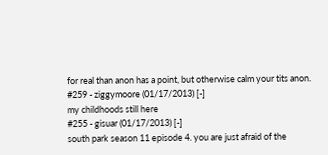for real than anon has a point, but otherwise calm your tits anon.
#259 - ziggymoore (01/17/2013) [-]
my childhoods still here
#255 - gisuar (01/17/2013) [-]
south park season 11 episode 4. you are just afraid of the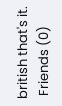british that's it.
 Friends (0)